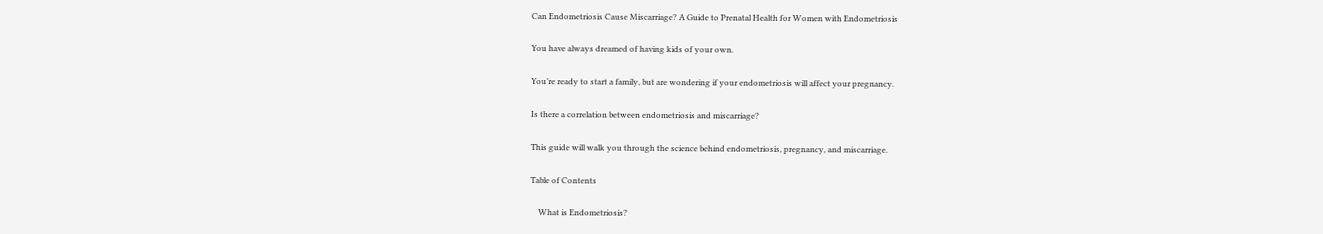Can Endometriosis Cause Miscarriage? A Guide to Prenatal Health for Women with Endometriosis

You have always dreamed of having kids of your own.

You’re ready to start a family, but are wondering if your endometriosis will affect your pregnancy.

Is there a correlation between endometriosis and miscarriage?

This guide will walk you through the science behind endometriosis, pregnancy, and miscarriage.

Table of Contents

    What is Endometriosis?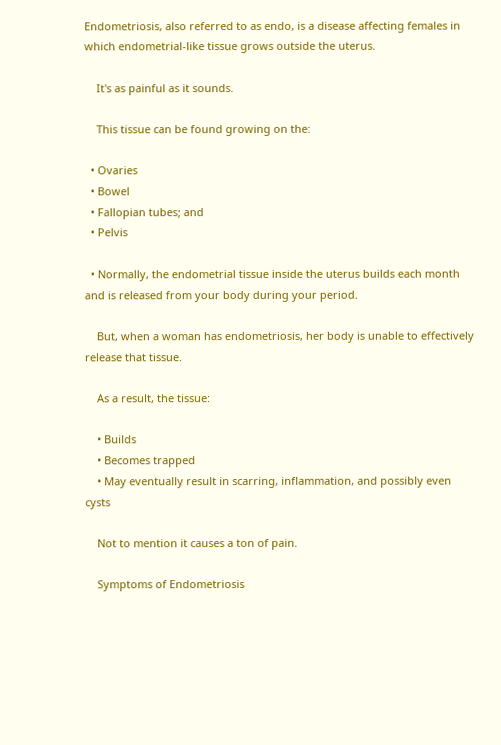Endometriosis, also referred to as endo, is a disease affecting females in which endometrial-like tissue grows outside the uterus.

    It's as painful as it sounds.

    This tissue can be found growing on the:

  • Ovaries
  • Bowel
  • Fallopian tubes; and
  • Pelvis

  • Normally, the endometrial tissue inside the uterus builds each month and is released from your body during your period.

    But, when a woman has endometriosis, her body is unable to effectively release that tissue.

    As a result, the tissue:

    • Builds
    • Becomes trapped
    • May eventually result in scarring, inflammation, and possibly even cysts

    Not to mention it causes a ton of pain.

    Symptoms of Endometriosis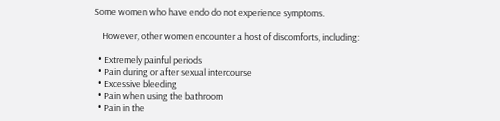Some women who have endo do not experience symptoms.

    However, other women encounter a host of discomforts, including:

  • Extremely painful periods
  • Pain during or after sexual intercourse
  • Excessive bleeding
  • Pain when using the bathroom
  • Pain in the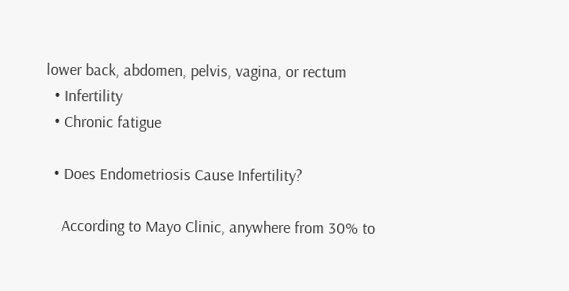lower back, abdomen, pelvis, vagina, or rectum
  • Infertility
  • Chronic fatigue

  • Does Endometriosis Cause Infertility?

    According to Mayo Clinic, anywhere from 30% to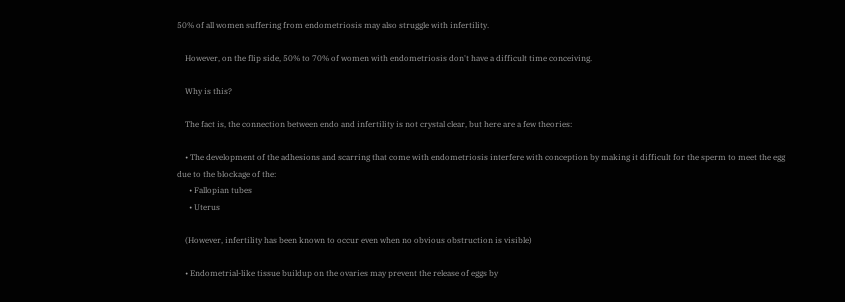50% of all women suffering from endometriosis may also struggle with infertility.

    However, on the flip side, 50% to 70% of women with endometriosis don't have a difficult time conceiving.

    Why is this?

    The fact is, the connection between endo and infertility is not crystal clear, but here are a few theories:

    • The development of the adhesions and scarring that come with endometriosis interfere with conception by making it difficult for the sperm to meet the egg due to the blockage of the:
      • Fallopian tubes
      • Uterus

    (However, infertility has been known to occur even when no obvious obstruction is visible)

    • Endometrial-like tissue buildup on the ovaries may prevent the release of eggs by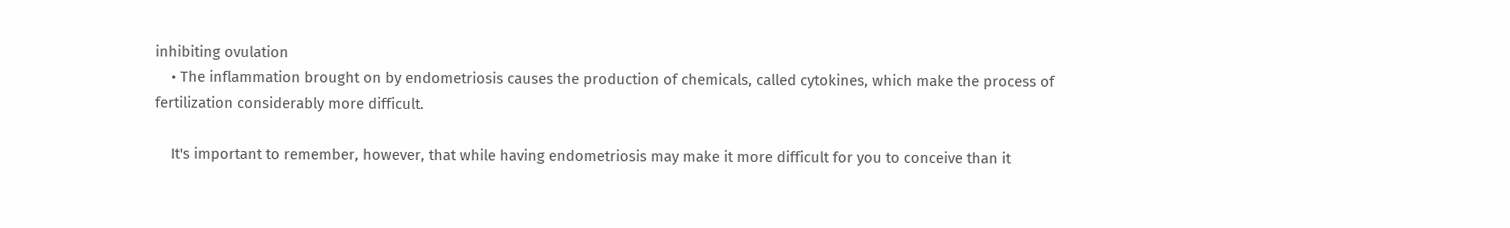inhibiting ovulation
    • The inflammation brought on by endometriosis causes the production of chemicals, called cytokines, which make the process of fertilization considerably more difficult.

    It's important to remember, however, that while having endometriosis may make it more difficult for you to conceive than it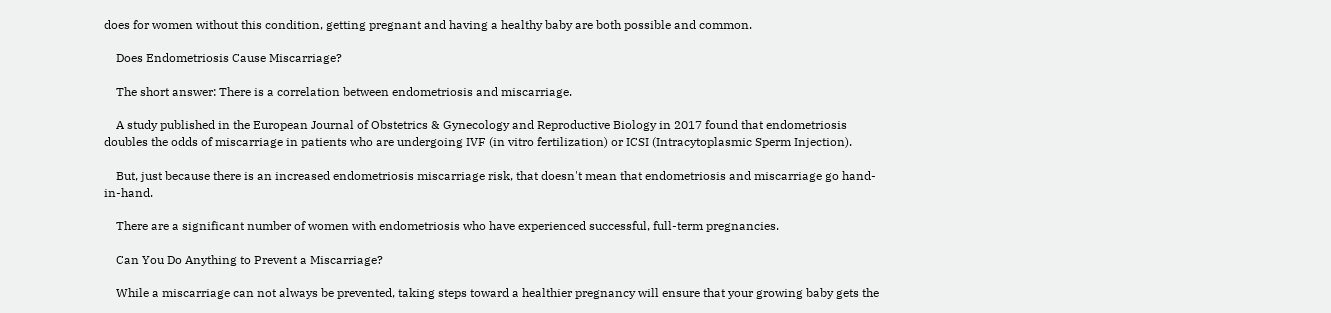does for women without this condition, getting pregnant and having a healthy baby are both possible and common.

    Does Endometriosis Cause Miscarriage?

    The short answer: There is a correlation between endometriosis and miscarriage.

    A study published in the European Journal of Obstetrics & Gynecology and Reproductive Biology in 2017 found that endometriosis doubles the odds of miscarriage in patients who are undergoing IVF (in vitro fertilization) or ICSI (Intracytoplasmic Sperm Injection).

    But, just because there is an increased endometriosis miscarriage risk, that doesn't mean that endometriosis and miscarriage go hand-in-hand.

    There are a significant number of women with endometriosis who have experienced successful, full-term pregnancies.

    Can You Do Anything to Prevent a Miscarriage?

    While a miscarriage can not always be prevented, taking steps toward a healthier pregnancy will ensure that your growing baby gets the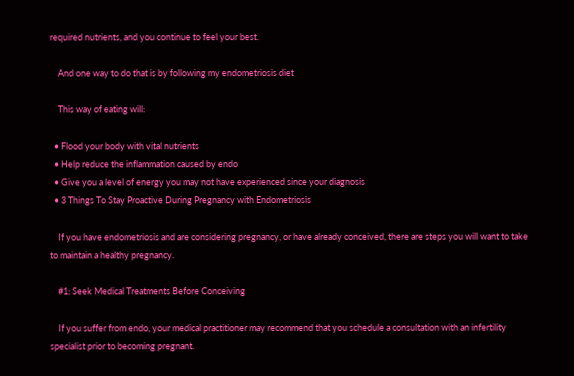required nutrients, and you continue to feel your best.

    And one way to do that is by following my endometriosis diet

    This way of eating will:

  • Flood your body with vital nutrients
  • Help reduce the inflammation caused by endo
  • Give you a level of energy you may not have experienced since your diagnosis
  • 3 Things To Stay Proactive During Pregnancy with Endometriosis

    If you have endometriosis and are considering pregnancy, or have already conceived, there are steps you will want to take to maintain a healthy pregnancy.

    #1: Seek Medical Treatments Before Conceiving

    If you suffer from endo, your medical practitioner may recommend that you schedule a consultation with an infertility specialist prior to becoming pregnant.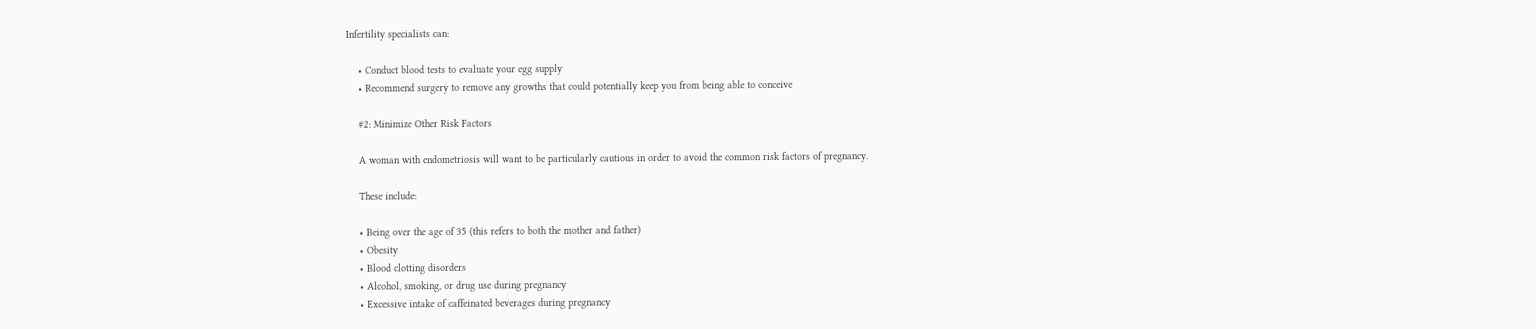Infertility specialists can:

    • Conduct blood tests to evaluate your egg supply
    • Recommend surgery to remove any growths that could potentially keep you from being able to conceive

    #2: Minimize Other Risk Factors

    A woman with endometriosis will want to be particularly cautious in order to avoid the common risk factors of pregnancy.

    These include:

    • Being over the age of 35 (this refers to both the mother and father)
    • Obesity
    • Blood clotting disorders
    • Alcohol, smoking, or drug use during pregnancy
    • Excessive intake of caffeinated beverages during pregnancy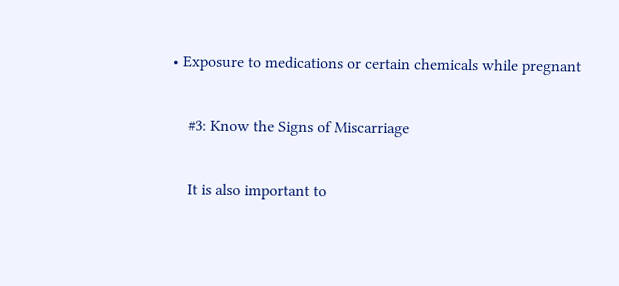• Exposure to medications or certain chemicals while pregnant

    #3: Know the Signs of Miscarriage

    It is also important to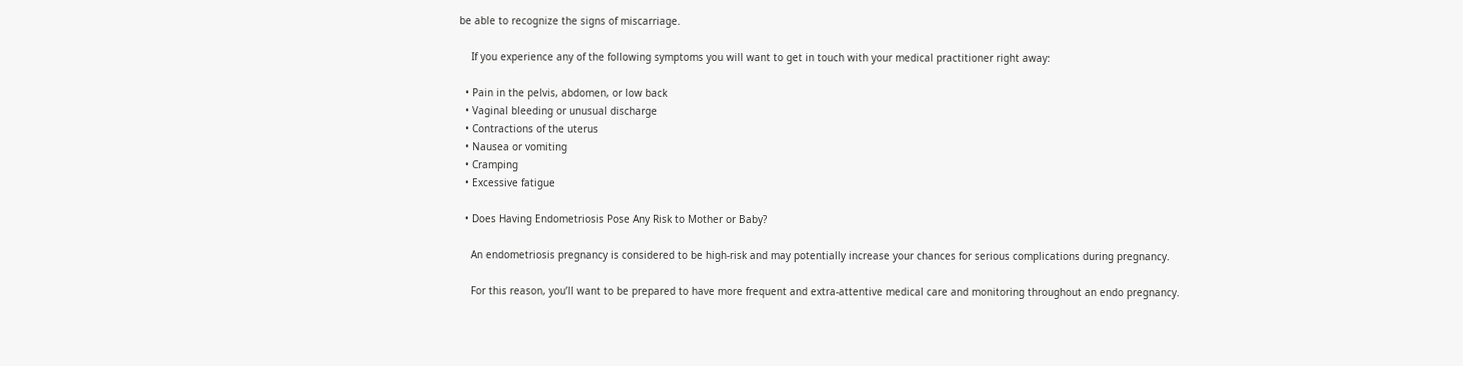be able to recognize the signs of miscarriage.

    If you experience any of the following symptoms you will want to get in touch with your medical practitioner right away:

  • Pain in the pelvis, abdomen, or low back
  • Vaginal bleeding or unusual discharge
  • Contractions of the uterus
  • Nausea or vomiting
  • Cramping
  • Excessive fatigue

  • Does Having Endometriosis Pose Any Risk to Mother or Baby?

    An endometriosis pregnancy is considered to be high-risk and may potentially increase your chances for serious complications during pregnancy.

    For this reason, you’ll want to be prepared to have more frequent and extra-attentive medical care and monitoring throughout an endo pregnancy.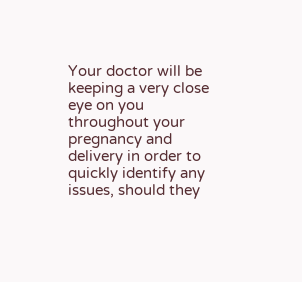Your doctor will be keeping a very close eye on you throughout your pregnancy and delivery in order to quickly identify any issues, should they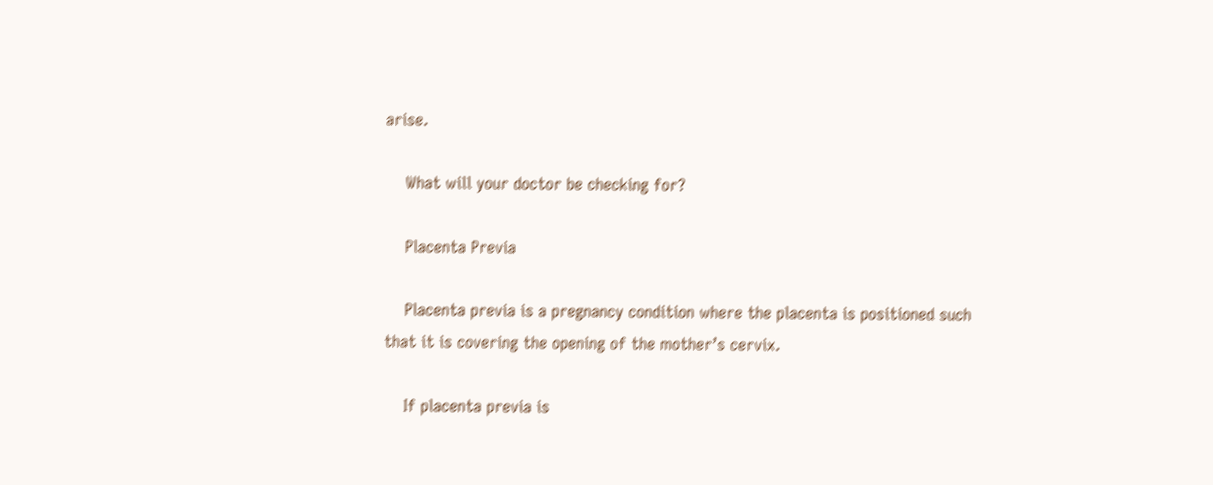arise.

    What will your doctor be checking for?

    Placenta Previa

    Placenta previa is a pregnancy condition where the placenta is positioned such that it is covering the opening of the mother’s cervix.

    If placenta previa is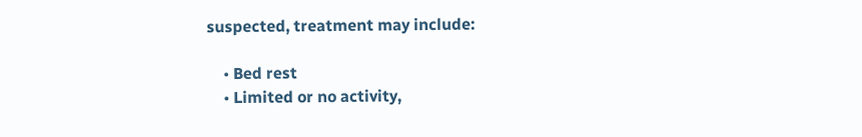suspected, treatment may include:

    • Bed rest
    • Limited or no activity,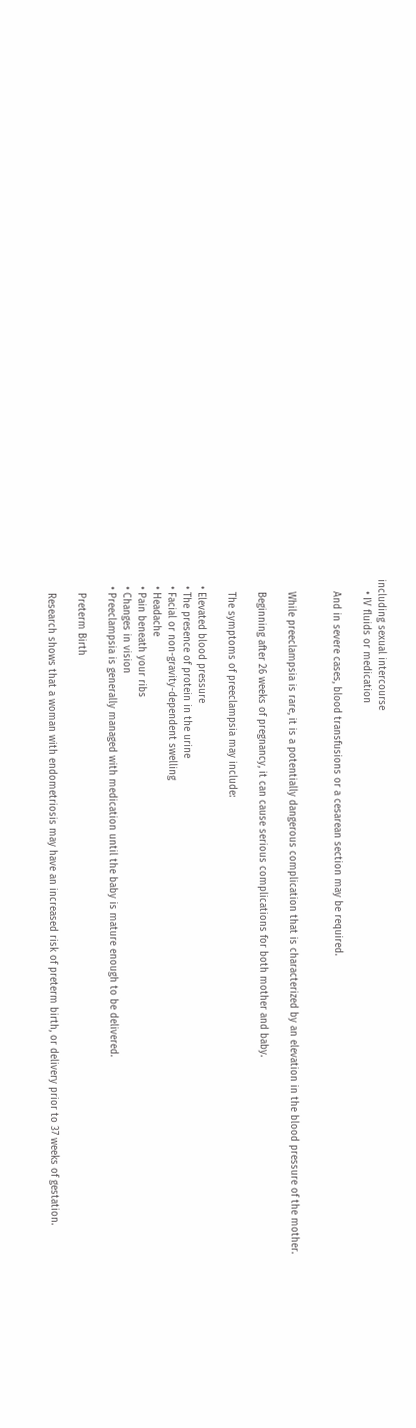including sexual intercourse
    • IV fluids or medication

    And in severe cases, blood transfusions or a cesarean section may be required.


    While preeclampsia is rare, it is a potentially dangerous complication that is characterized by an elevation in the blood pressure of the mother.

    Beginning after 26 weeks of pregnancy, it can cause serious complications for both mother and baby.

    The symptoms of preeclampsia may include:

  • Elevated blood pressure
  • The presence of protein in the urine
  • Facial or non-gravity-dependent swelling
  • Headache
  • Pain beneath your ribs
  • Changes in vision
  • Preeclampsia is generally managed with medication until the baby is mature enough to be delivered.

    Preterm Birth

    Research shows that a woman with endometriosis may have an increased risk of preterm birth, or delivery prior to 37 weeks of gestation.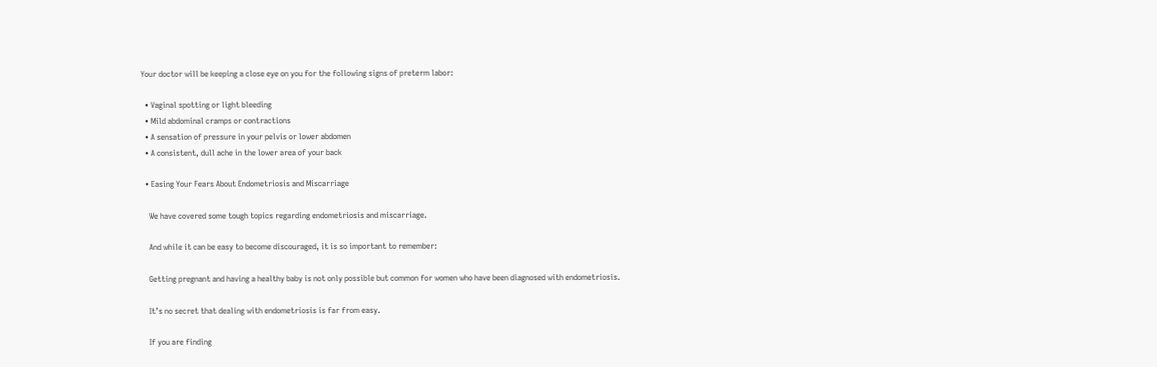Your doctor will be keeping a close eye on you for the following signs of preterm labor:

  • Vaginal spotting or light bleeding
  • Mild abdominal cramps or contractions
  • A sensation of pressure in your pelvis or lower abdomen
  • A consistent, dull ache in the lower area of your back

  • Easing Your Fears About Endometriosis and Miscarriage

    We have covered some tough topics regarding endometriosis and miscarriage.

    And while it can be easy to become discouraged, it is so important to remember:

    Getting pregnant and having a healthy baby is not only possible but common for women who have been diagnosed with endometriosis.

    It’s no secret that dealing with endometriosis is far from easy.

    If you are finding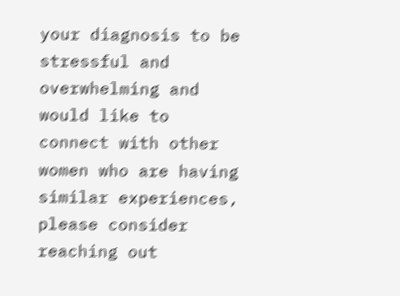your diagnosis to be stressful and overwhelming and would like to connect with other women who are having similar experiences, please consider reaching out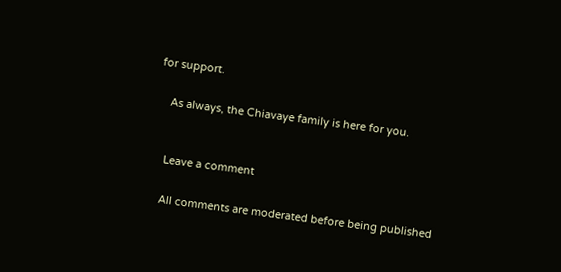for support.

    As always, the Chiavaye family is here for you.


    Leave a comment

    All comments are moderated before being published